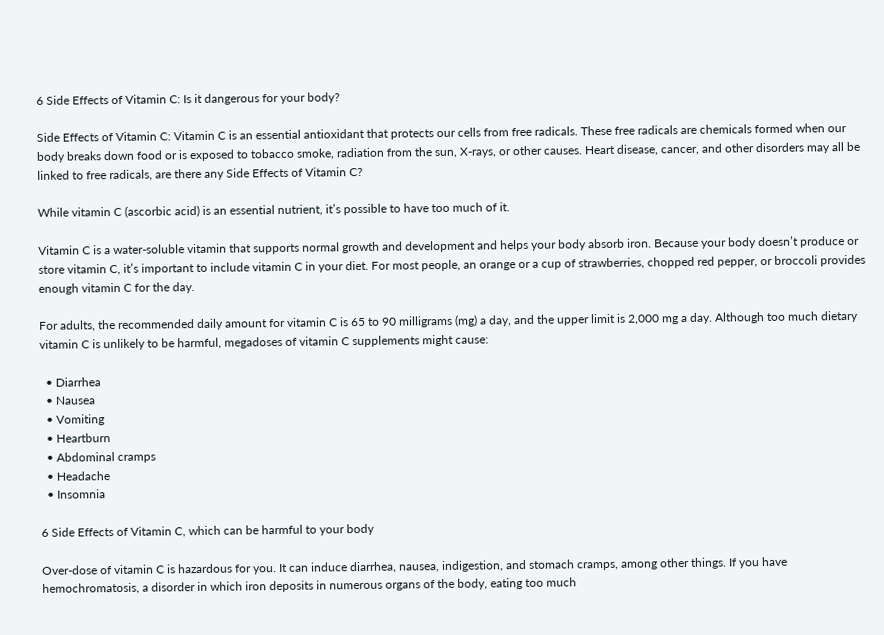6 Side Effects of Vitamin C: Is it dangerous for your body?

Side Effects of Vitamin C: Vitamin C is an essential antioxidant that protects our cells from free radicals. These free radicals are chemicals formed when our body breaks down food or is exposed to tobacco smoke, radiation from the sun, X-rays, or other causes. Heart disease, cancer, and other disorders may all be linked to free radicals, are there any Side Effects of Vitamin C?

While vitamin C (ascorbic acid) is an essential nutrient, it’s possible to have too much of it.

Vitamin C is a water-soluble vitamin that supports normal growth and development and helps your body absorb iron. Because your body doesn’t produce or store vitamin C, it’s important to include vitamin C in your diet. For most people, an orange or a cup of strawberries, chopped red pepper, or broccoli provides enough vitamin C for the day.

For adults, the recommended daily amount for vitamin C is 65 to 90 milligrams (mg) a day, and the upper limit is 2,000 mg a day. Although too much dietary vitamin C is unlikely to be harmful, megadoses of vitamin C supplements might cause:

  • Diarrhea
  • Nausea
  • Vomiting
  • Heartburn
  • Abdominal cramps
  • Headache
  • Insomnia

6 Side Effects of Vitamin C, which can be harmful to your body

Over-dose of vitamin C is hazardous for you. It can induce diarrhea, nausea, indigestion, and stomach cramps, among other things. If you have hemochromatosis, a disorder in which iron deposits in numerous organs of the body, eating too much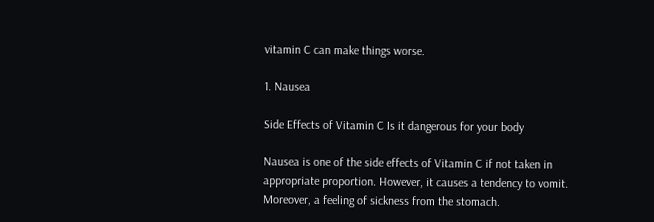vitamin C can make things worse.

1. Nausea

Side Effects of Vitamin C Is it dangerous for your body

Nausea is one of the side effects of Vitamin C if not taken in appropriate proportion. However, it causes a tendency to vomit. Moreover, a feeling of sickness from the stomach.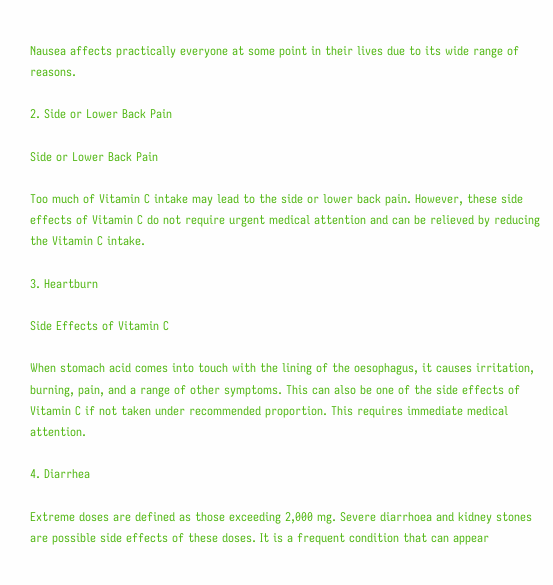Nausea affects practically everyone at some point in their lives due to its wide range of reasons.

2. Side or Lower Back Pain

Side or Lower Back Pain

Too much of Vitamin C intake may lead to the side or lower back pain. However, these side effects of Vitamin C do not require urgent medical attention and can be relieved by reducing the Vitamin C intake.

3. Heartburn

Side Effects of Vitamin C

When stomach acid comes into touch with the lining of the oesophagus, it causes irritation, burning, pain, and a range of other symptoms. This can also be one of the side effects of Vitamin C if not taken under recommended proportion. This requires immediate medical attention.

4. Diarrhea

Extreme doses are defined as those exceeding 2,000 mg. Severe diarrhoea and kidney stones are possible side effects of these doses. It is a frequent condition that can appear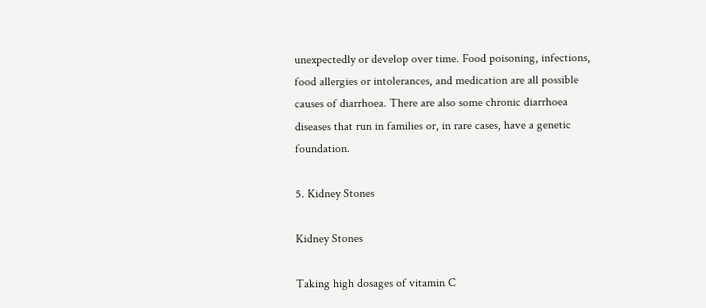unexpectedly or develop over time. Food poisoning, infections, food allergies or intolerances, and medication are all possible causes of diarrhoea. There are also some chronic diarrhoea diseases that run in families or, in rare cases, have a genetic foundation.

5. Kidney Stones

Kidney Stones

Taking high dosages of vitamin C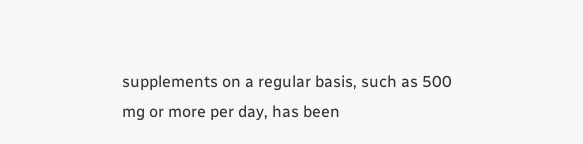supplements on a regular basis, such as 500 mg or more per day, has been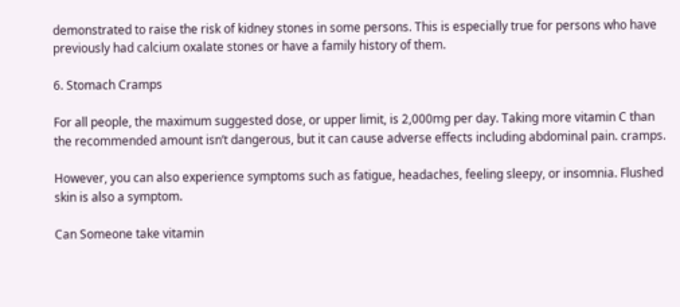demonstrated to raise the risk of kidney stones in some persons. This is especially true for persons who have previously had calcium oxalate stones or have a family history of them.

6. Stomach Cramps

For all people, the maximum suggested dose, or upper limit, is 2,000mg per day. Taking more vitamin C than the recommended amount isn’t dangerous, but it can cause adverse effects including abdominal pain. cramps.

However, you can also experience symptoms such as fatigue, headaches, feeling sleepy, or insomnia. Flushed skin is also a symptom.

Can Someone take vitamin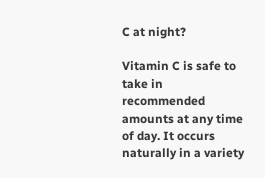C at night?

Vitamin C is safe to take in recommended amounts at any time of day. It occurs naturally in a variety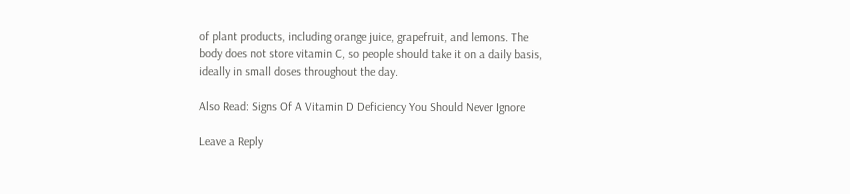of plant products, including orange juice, grapefruit, and lemons. The body does not store vitamin C, so people should take it on a daily basis, ideally in small doses throughout the day.

Also Read: Signs Of A Vitamin D Deficiency You Should Never Ignore

Leave a Reply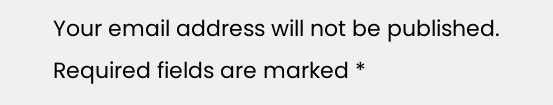Your email address will not be published. Required fields are marked *